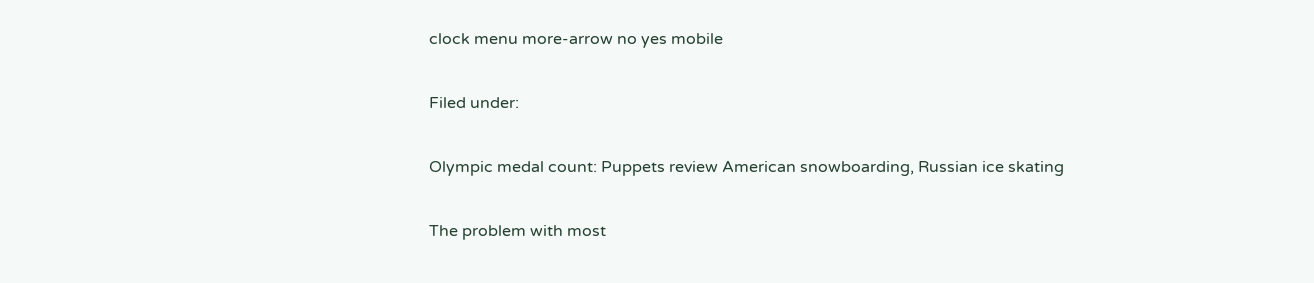clock menu more-arrow no yes mobile

Filed under:

Olympic medal count: Puppets review American snowboarding, Russian ice skating

The problem with most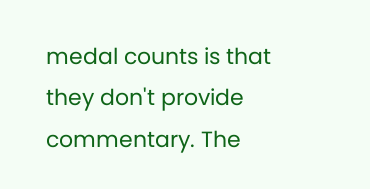medal counts is that they don't provide commentary. The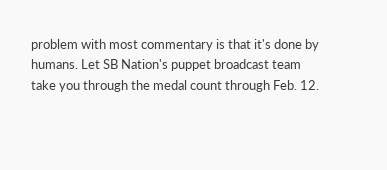problem with most commentary is that it's done by humans. Let SB Nation's puppet broadcast team take you through the medal count through Feb. 12.